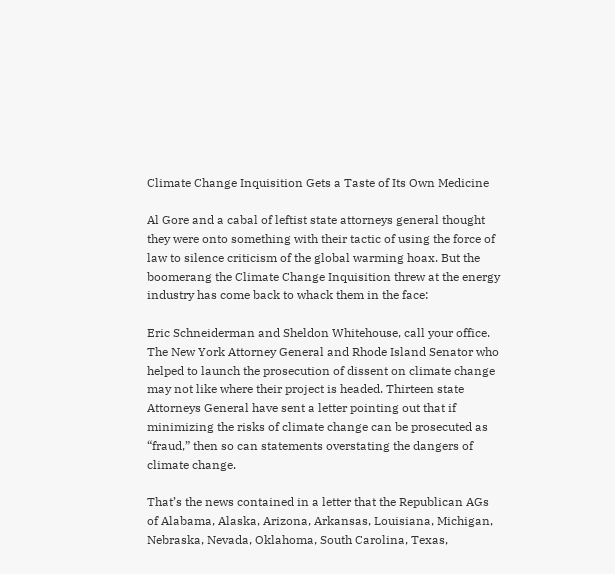Climate Change Inquisition Gets a Taste of Its Own Medicine

Al Gore and a cabal of leftist state attorneys general thought they were onto something with their tactic of using the force of law to silence criticism of the global warming hoax. But the boomerang the Climate Change Inquisition threw at the energy industry has come back to whack them in the face:

Eric Schneiderman and Sheldon Whitehouse, call your office. The New York Attorney General and Rhode Island Senator who helped to launch the prosecution of dissent on climate change may not like where their project is headed. Thirteen state Attorneys General have sent a letter pointing out that if minimizing the risks of climate change can be prosecuted as “fraud,” then so can statements overstating the dangers of climate change.

That’s the news contained in a letter that the Republican AGs of Alabama, Alaska, Arizona, Arkansas, Louisiana, Michigan, Nebraska, Nevada, Oklahoma, South Carolina, Texas,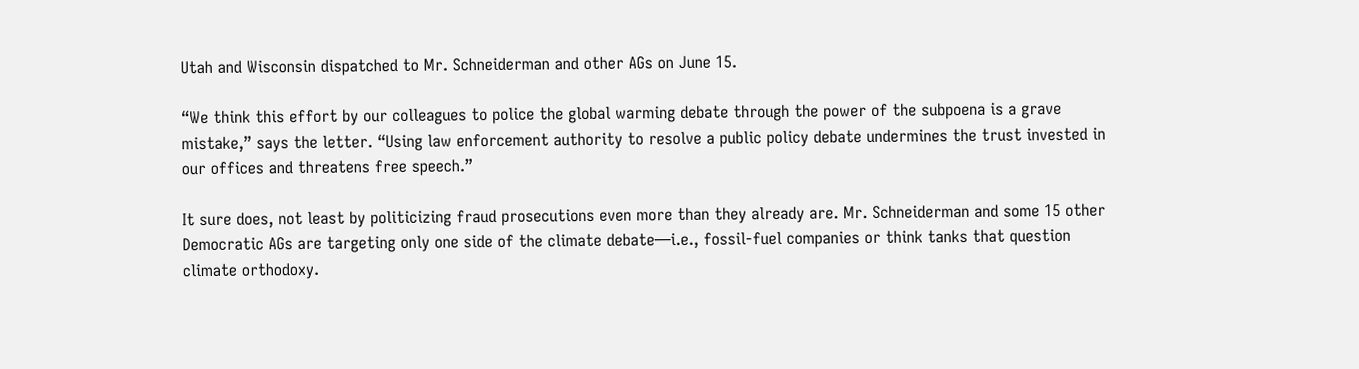Utah and Wisconsin dispatched to Mr. Schneiderman and other AGs on June 15.

“We think this effort by our colleagues to police the global warming debate through the power of the subpoena is a grave mistake,” says the letter. “Using law enforcement authority to resolve a public policy debate undermines the trust invested in our offices and threatens free speech.”

It sure does, not least by politicizing fraud prosecutions even more than they already are. Mr. Schneiderman and some 15 other Democratic AGs are targeting only one side of the climate debate—i.e., fossil-fuel companies or think tanks that question climate orthodoxy.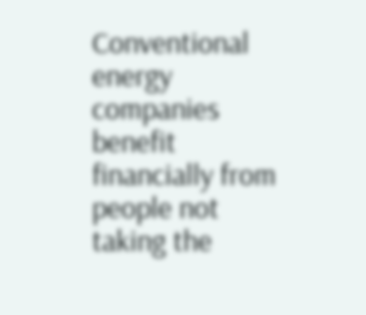Conventional energy companies benefit financially from people not taking the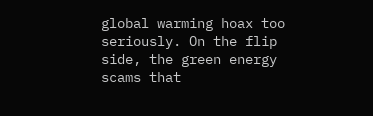global warming hoax too seriously. On the flip side, the green energy scams that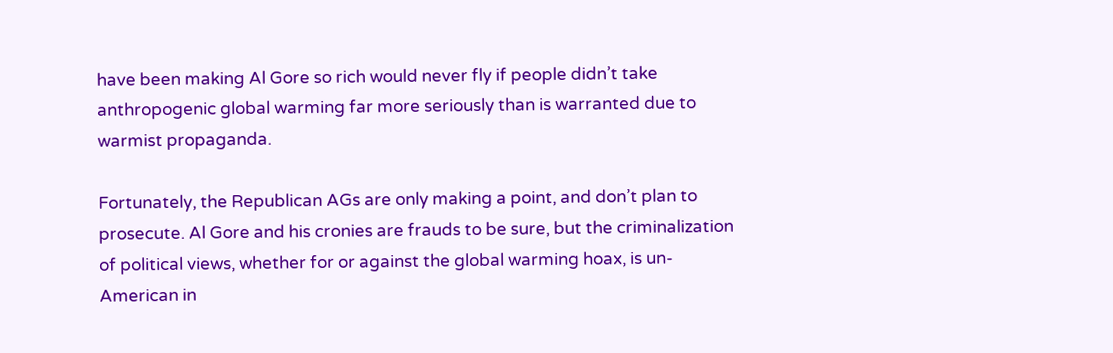have been making Al Gore so rich would never fly if people didn’t take anthropogenic global warming far more seriously than is warranted due to warmist propaganda.

Fortunately, the Republican AGs are only making a point, and don’t plan to prosecute. Al Gore and his cronies are frauds to be sure, but the criminalization of political views, whether for or against the global warming hoax, is un-American in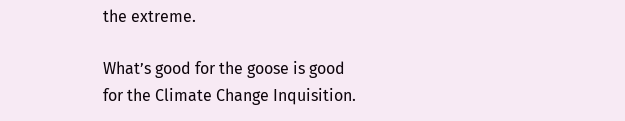the extreme.

What’s good for the goose is good for the Climate Change Inquisition.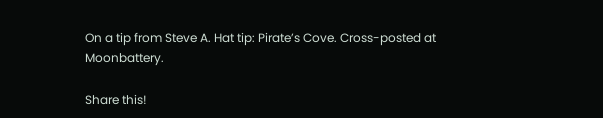On a tip from Steve A. Hat tip: Pirate’s Cove. Cross-posted at Moonbattery.

Share this!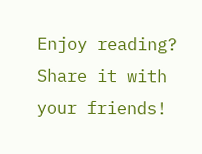Enjoy reading? Share it with your friends!